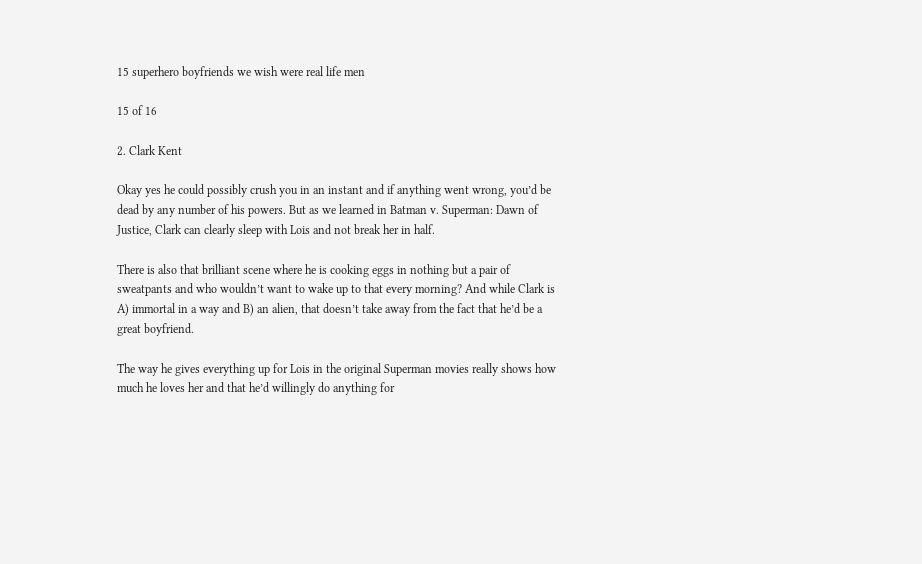15 superhero boyfriends we wish were real life men

15 of 16

2. Clark Kent

Okay yes he could possibly crush you in an instant and if anything went wrong, you’d be dead by any number of his powers. But as we learned in Batman v. Superman: Dawn of Justice, Clark can clearly sleep with Lois and not break her in half.

There is also that brilliant scene where he is cooking eggs in nothing but a pair of sweatpants and who wouldn’t want to wake up to that every morning? And while Clark is A) immortal in a way and B) an alien, that doesn’t take away from the fact that he’d be a great boyfriend.

The way he gives everything up for Lois in the original Superman movies really shows how much he loves her and that he’d willingly do anything for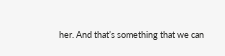her. And that’s something that we can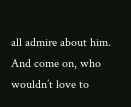all admire about him. And come on, who wouldn’t love to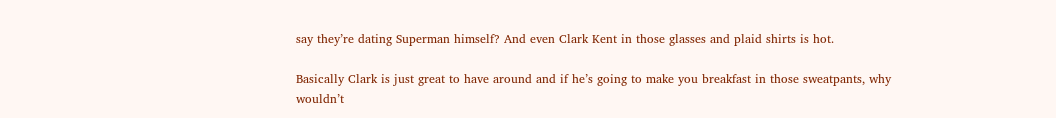say they’re dating Superman himself? And even Clark Kent in those glasses and plaid shirts is hot.

Basically Clark is just great to have around and if he’s going to make you breakfast in those sweatpants, why wouldn’t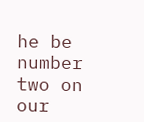he be number two on our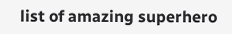list of amazing superhero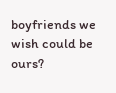boyfriends we wish could be ours?